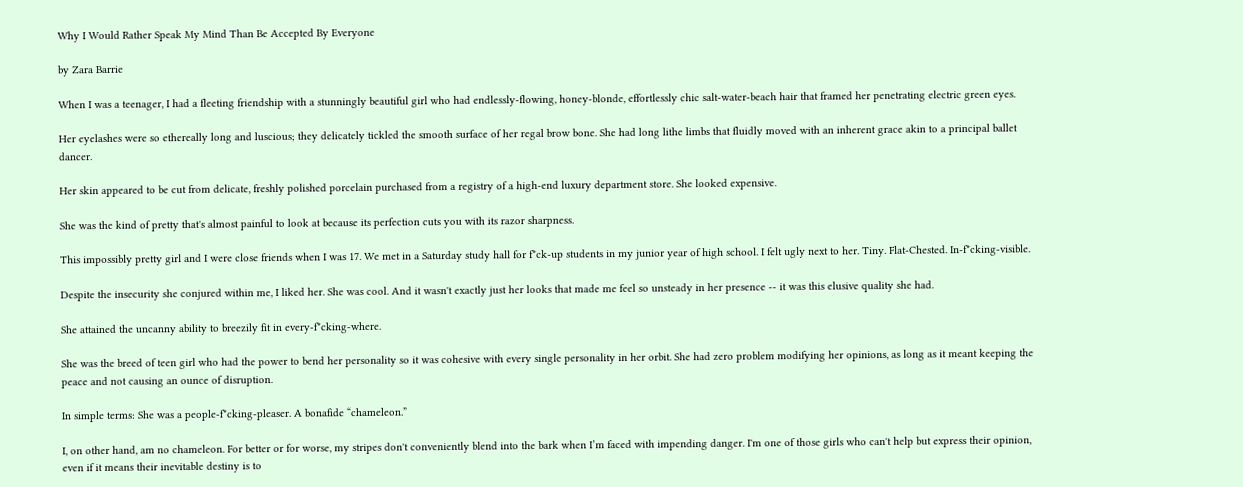Why I Would Rather Speak My Mind Than Be Accepted By Everyone

by Zara Barrie

When I was a teenager, I had a fleeting friendship with a stunningly beautiful girl who had endlessly-flowing, honey-blonde, effortlessly chic salt-water-beach hair that framed her penetrating electric green eyes.

Her eyelashes were so ethereally long and luscious; they delicately tickled the smooth surface of her regal brow bone. She had long lithe limbs that fluidly moved with an inherent grace akin to a principal ballet dancer.

Her skin appeared to be cut from delicate, freshly polished porcelain purchased from a registry of a high-end luxury department store. She looked expensive.

She was the kind of pretty that's almost painful to look at because its perfection cuts you with its razor sharpness.

This impossibly pretty girl and I were close friends when I was 17. We met in a Saturday study hall for f*ck-up students in my junior year of high school. I felt ugly next to her. Tiny. Flat-Chested. In-f*cking-visible.

Despite the insecurity she conjured within me, I liked her. She was cool. And it wasn't exactly just her looks that made me feel so unsteady in her presence -- it was this elusive quality she had.

She attained the uncanny ability to breezily fit in every-f*cking-where.

She was the breed of teen girl who had the power to bend her personality so it was cohesive with every single personality in her orbit. She had zero problem modifying her opinions, as long as it meant keeping the peace and not causing an ounce of disruption.

In simple terms: She was a people-f*cking-pleaser. A bonafide “chameleon.”

I, on other hand, am no chameleon. For better or for worse, my stripes don't conveniently blend into the bark when I’m faced with impending danger. I'm one of those girls who can't help but express their opinion, even if it means their inevitable destiny is to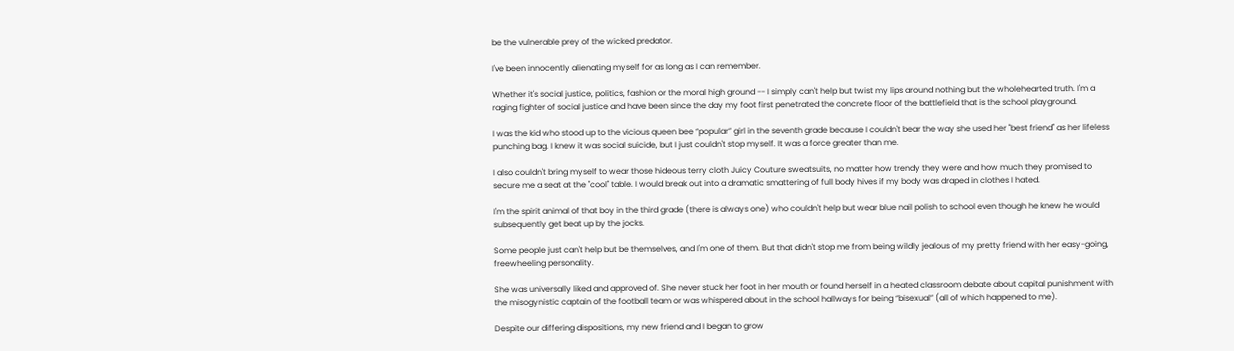be the vulnerable prey of the wicked predator.

I've been innocently alienating myself for as long as I can remember.

Whether it's social justice, politics, fashion or the moral high ground -- I simply can't help but twist my lips around nothing but the wholehearted truth. I'm a raging fighter of social justice and have been since the day my foot first penetrated the concrete floor of the battlefield that is the school playground.

I was the kid who stood up to the vicious queen bee “popular” girl in the seventh grade because I couldn't bear the way she used her "best friend" as her lifeless punching bag. I knew it was social suicide, but I just couldn't stop myself. It was a force greater than me.

I also couldn't bring myself to wear those hideous terry cloth Juicy Couture sweatsuits, no matter how trendy they were and how much they promised to secure me a seat at the "cool" table. I would break out into a dramatic smattering of full body hives if my body was draped in clothes I hated.

I'm the spirit animal of that boy in the third grade (there is always one) who couldn't help but wear blue nail polish to school even though he knew he would subsequently get beat up by the jocks.

Some people just can't help but be themselves, and I'm one of them. But that didn't stop me from being wildly jealous of my pretty friend with her easy-going, freewheeling personality.

She was universally liked and approved of. She never stuck her foot in her mouth or found herself in a heated classroom debate about capital punishment with the misogynistic captain of the football team or was whispered about in the school hallways for being “bisexual” (all of which happened to me).

Despite our differing dispositions, my new friend and I began to grow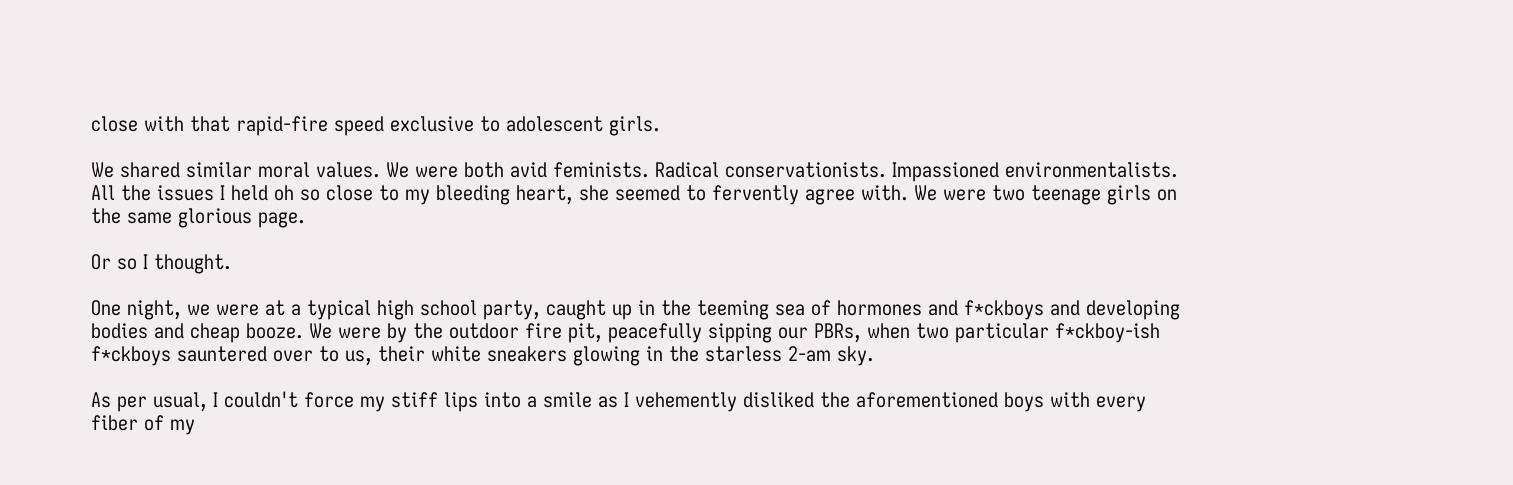close with that rapid-fire speed exclusive to adolescent girls.

We shared similar moral values. We were both avid feminists. Radical conservationists. Impassioned environmentalists. All the issues I held oh so close to my bleeding heart, she seemed to fervently agree with. We were two teenage girls on the same glorious page.

Or so I thought.

One night, we were at a typical high school party, caught up in the teeming sea of hormones and f*ckboys and developing bodies and cheap booze. We were by the outdoor fire pit, peacefully sipping our PBRs, when two particular f*ckboy-ish f*ckboys sauntered over to us, their white sneakers glowing in the starless 2-am sky.

As per usual, I couldn't force my stiff lips into a smile as I vehemently disliked the aforementioned boys with every fiber of my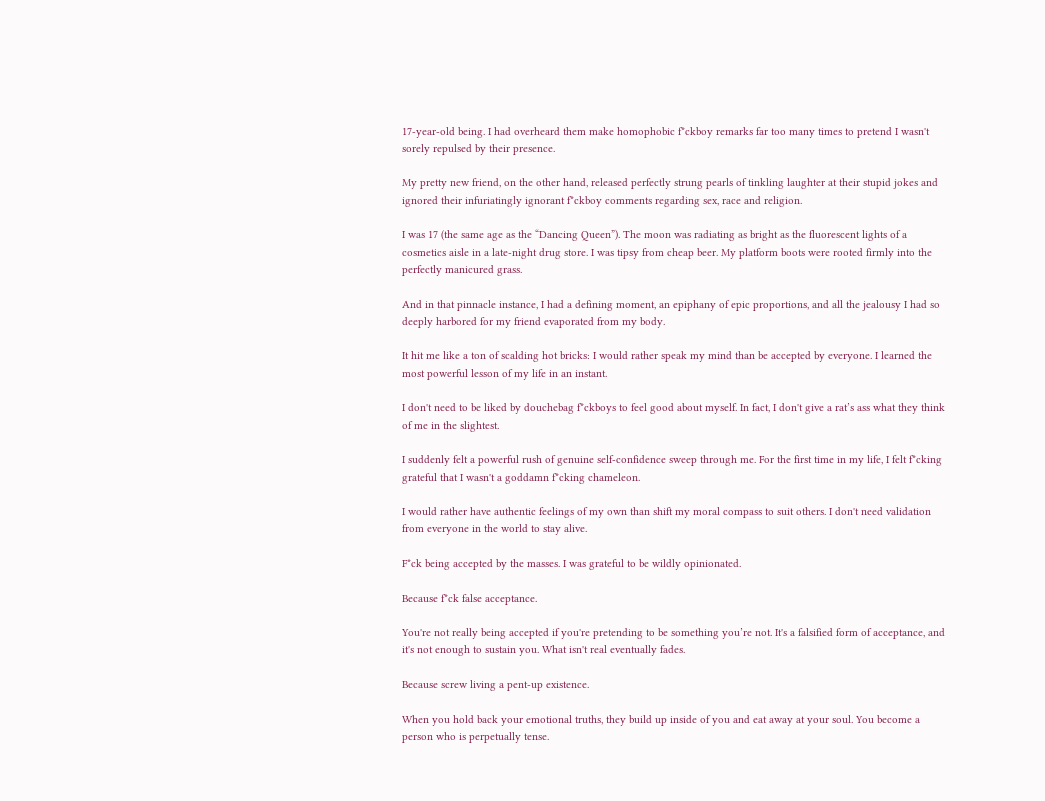17-year-old being. I had overheard them make homophobic f*ckboy remarks far too many times to pretend I wasn't sorely repulsed by their presence.

My pretty new friend, on the other hand, released perfectly strung pearls of tinkling laughter at their stupid jokes and ignored their infuriatingly ignorant f*ckboy comments regarding sex, race and religion.

I was 17 (the same age as the “Dancing Queen”). The moon was radiating as bright as the fluorescent lights of a cosmetics aisle in a late-night drug store. I was tipsy from cheap beer. My platform boots were rooted firmly into the perfectly manicured grass.

And in that pinnacle instance, I had a defining moment, an epiphany of epic proportions, and all the jealousy I had so deeply harbored for my friend evaporated from my body.

It hit me like a ton of scalding hot bricks: I would rather speak my mind than be accepted by everyone. I learned the most powerful lesson of my life in an instant.

I don't need to be liked by douchebag f*ckboys to feel good about myself. In fact, I don't give a rat’s ass what they think of me in the slightest.

I suddenly felt a powerful rush of genuine self-confidence sweep through me. For the first time in my life, I felt f*cking grateful that I wasn't a goddamn f*cking chameleon.

I would rather have authentic feelings of my own than shift my moral compass to suit others. I don't need validation from everyone in the world to stay alive.

F*ck being accepted by the masses. I was grateful to be wildly opinionated.

Because f*ck false acceptance.

You're not really being accepted if you're pretending to be something you’re not. It's a falsified form of acceptance, and it's not enough to sustain you. What isn't real eventually fades.

Because screw living a pent-up existence.

When you hold back your emotional truths, they build up inside of you and eat away at your soul. You become a person who is perpetually tense.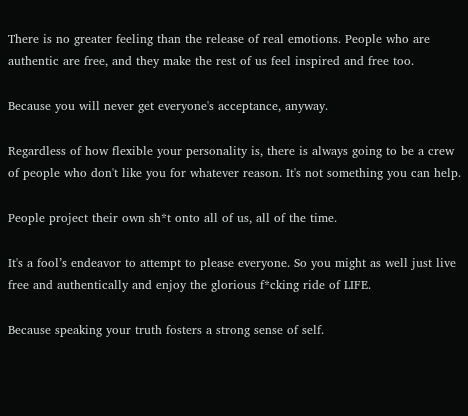There is no greater feeling than the release of real emotions. People who are authentic are free, and they make the rest of us feel inspired and free too.

Because you will never get everyone's acceptance, anyway.

Regardless of how flexible your personality is, there is always going to be a crew of people who don't like you for whatever reason. It's not something you can help.

People project their own sh*t onto all of us, all of the time.

It's a fool’s endeavor to attempt to please everyone. So you might as well just live free and authentically and enjoy the glorious f*cking ride of LIFE.

Because speaking your truth fosters a strong sense of self.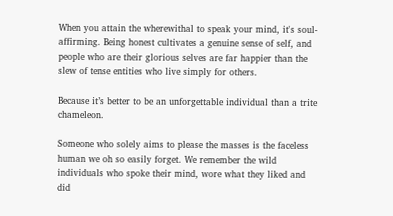When you attain the wherewithal to speak your mind, it's soul-affirming. Being honest cultivates a genuine sense of self, and people who are their glorious selves are far happier than the slew of tense entities who live simply for others.

Because it’s better to be an unforgettable individual than a trite chameleon.

Someone who solely aims to please the masses is the faceless human we oh so easily forget. We remember the wild individuals who spoke their mind, wore what they liked and did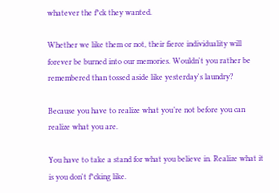whatever the f*ck they wanted.

Whether we like them or not, their fierce individuality will forever be burned into our memories. Wouldn't you rather be remembered than tossed aside like yesterday's laundry?

Because you have to realize what you’re not before you can realize what you are.

You have to take a stand for what you believe in. Realize what it is you don't f*cking like.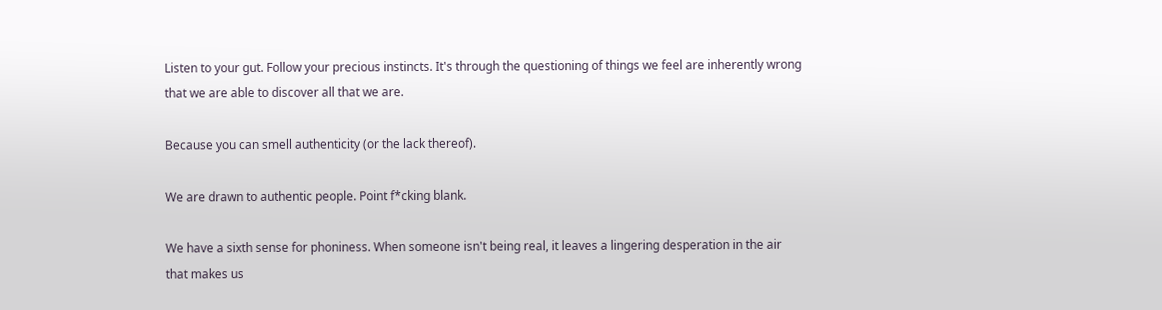Listen to your gut. Follow your precious instincts. It's through the questioning of things we feel are inherently wrong that we are able to discover all that we are.

Because you can smell authenticity (or the lack thereof).

We are drawn to authentic people. Point f*cking blank.

We have a sixth sense for phoniness. When someone isn't being real, it leaves a lingering desperation in the air that makes us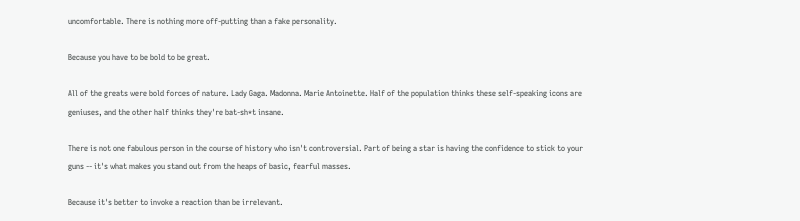uncomfortable. There is nothing more off-putting than a fake personality.

Because you have to be bold to be great.

All of the greats were bold forces of nature. Lady Gaga. Madonna. Marie Antoinette. Half of the population thinks these self-speaking icons are geniuses, and the other half thinks they're bat-sh*t insane.

There is not one fabulous person in the course of history who isn't controversial. Part of being a star is having the confidence to stick to your guns -- it's what makes you stand out from the heaps of basic, fearful masses.

Because it's better to invoke a reaction than be irrelevant.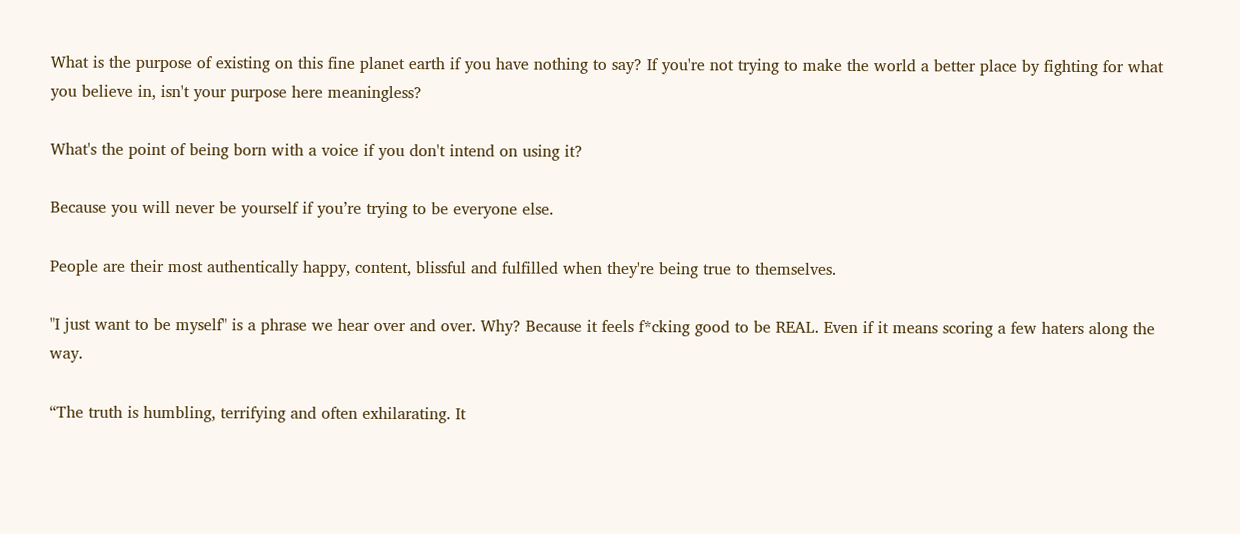What is the purpose of existing on this fine planet earth if you have nothing to say? If you're not trying to make the world a better place by fighting for what you believe in, isn't your purpose here meaningless?

What's the point of being born with a voice if you don't intend on using it?

Because you will never be yourself if you’re trying to be everyone else.

People are their most authentically happy, content, blissful and fulfilled when they're being true to themselves.

"I just want to be myself" is a phrase we hear over and over. Why? Because it feels f*cking good to be REAL. Even if it means scoring a few haters along the way.

“The truth is humbling, terrifying and often exhilarating. It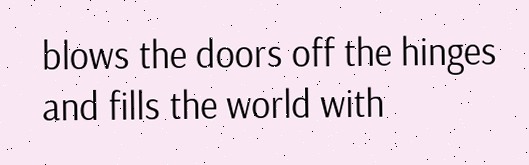blows the doors off the hinges and fills the world with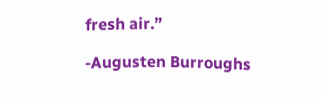fresh air.”

-Augusten Burroughs